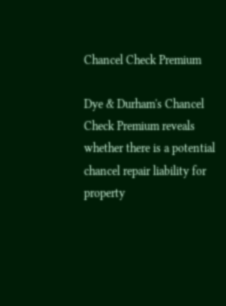Chancel Check Premium

Dye & Durham's Chancel Check Premium reveals whether there is a potential chancel repair liability for property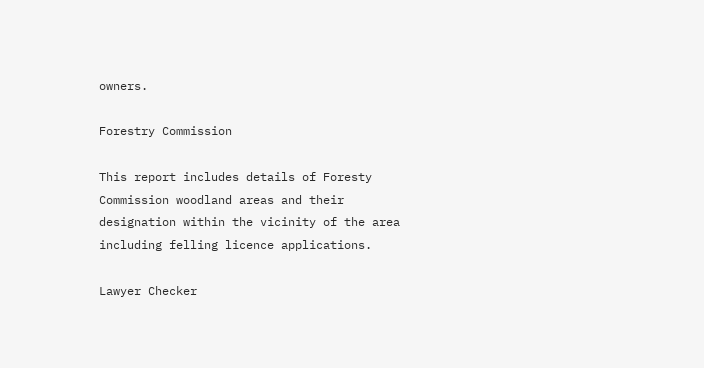owners.

Forestry Commission

This report includes details of Foresty Commission woodland areas and their designation within the vicinity of the area including felling licence applications.

Lawyer Checker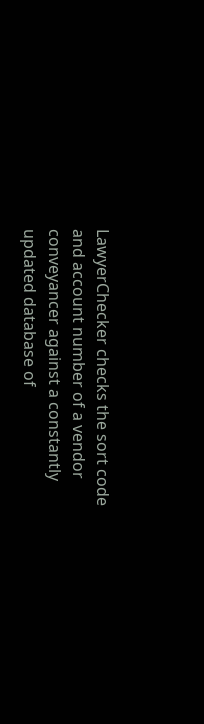LawyerChecker checks the sort code and account number of a vendor conveyancer against a constantly updated database of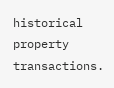historical property transactions.